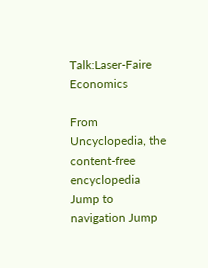Talk:Laser-Faire Economics

From Uncyclopedia, the content-free encyclopedia
Jump to navigation Jump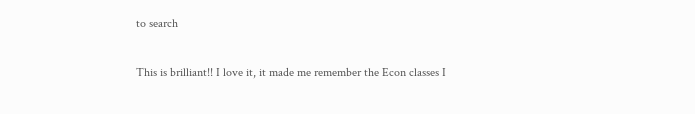to search

This is brilliant!! I love it, it made me remember the Econ classes I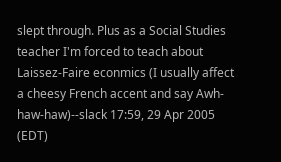slept through. Plus as a Social Studies teacher I'm forced to teach about Laissez-Faire econmics (I usually affect a cheesy French accent and say Awh-haw-haw)--slack 17:59, 29 Apr 2005 (EDT)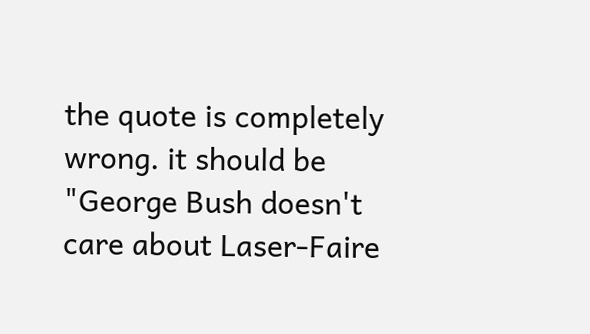the quote is completely wrong. it should be "George Bush doesn't care about Laser-Faire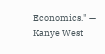Economics." — Kanye West